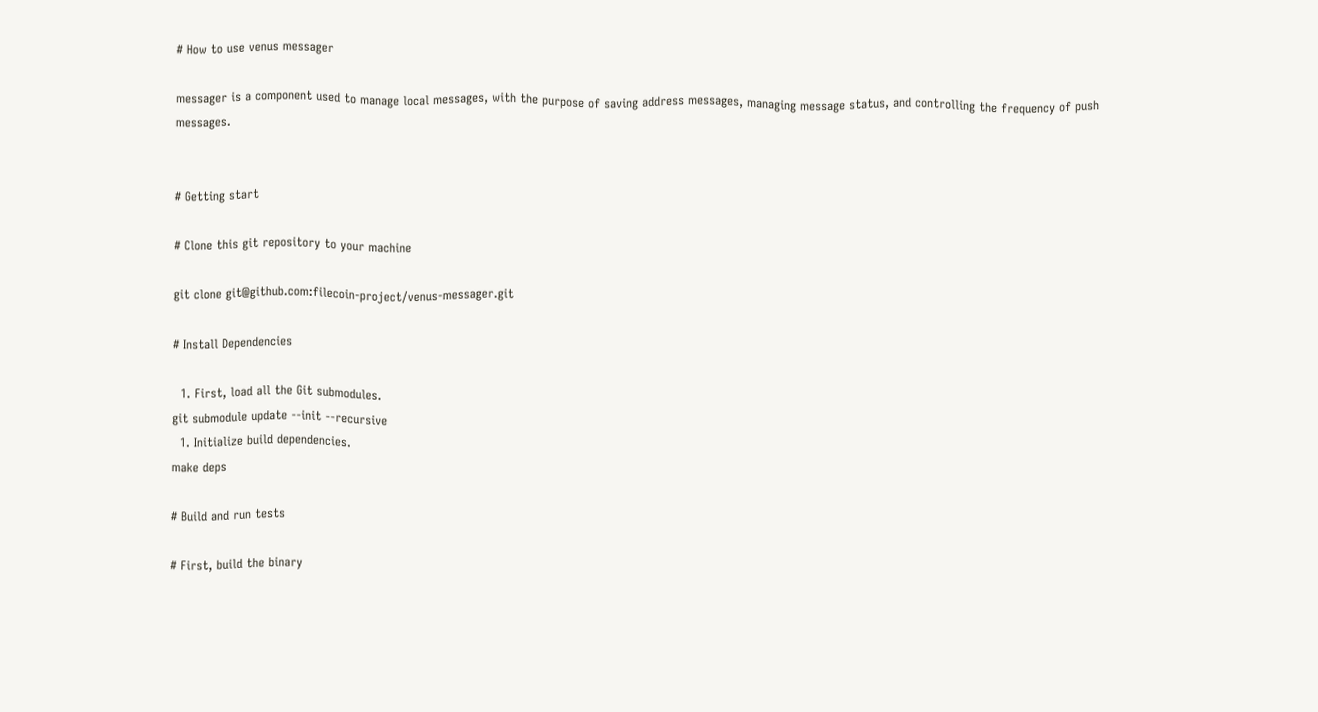# How to use venus messager

messager is a component used to manage local messages, with the purpose of saving address messages, managing message status, and controlling the frequency of push messages.


# Getting start

# Clone this git repository to your machine

git clone git@github.com:filecoin-project/venus-messager.git

# Install Dependencies

  1. First, load all the Git submodules.
git submodule update --init --recursive
  1. Initialize build dependencies.
make deps

# Build and run tests

# First, build the binary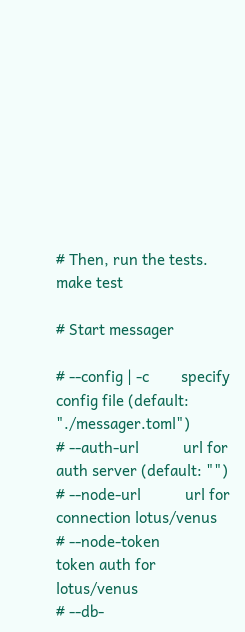# Then, run the tests.
make test

# Start messager

# --config | -c        specify config file (default: "./messager.toml")
# --auth-url           url for auth server (default: "")
# --node-url           url for connection lotus/venus
# --node-token         token auth for lotus/venus
# --db-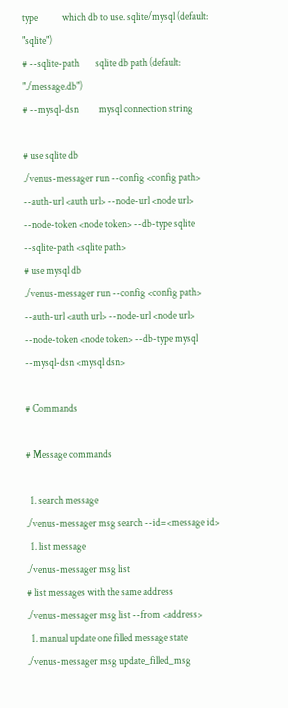type            which db to use. sqlite/mysql (default: "sqlite")
# --sqlite-path        sqlite db path (default: "./message.db")
# --mysql-dsn          mysql connection string

# use sqlite db
./venus-messager run --config <config path> --auth-url <auth url> --node-url <node url> --node-token <node token> --db-type sqlite --sqlite-path <sqlite path>
# use mysql db
./venus-messager run --config <config path> --auth-url <auth url> --node-url <node url> --node-token <node token> --db-type mysql --mysql-dsn <mysql dsn>

# Commands

# Message commands

  1. search message
./venus-messager msg search --id=<message id>
  1. list message
./venus-messager msg list
# list messages with the same address
./venus-messager msg list --from <address>
  1. manual update one filled message state
./venus-messager msg update_filled_msg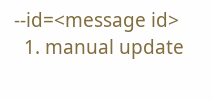--id=<message id>
  1. manual update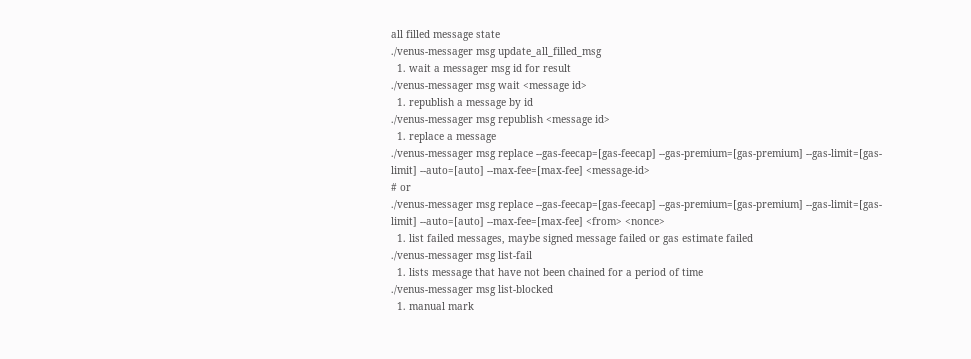all filled message state
./venus-messager msg update_all_filled_msg
  1. wait a messager msg id for result
./venus-messager msg wait <message id>
  1. republish a message by id
./venus-messager msg republish <message id>
  1. replace a message
./venus-messager msg replace --gas-feecap=[gas-feecap] --gas-premium=[gas-premium] --gas-limit=[gas-limit] --auto=[auto] --max-fee=[max-fee] <message-id>
# or
./venus-messager msg replace --gas-feecap=[gas-feecap] --gas-premium=[gas-premium] --gas-limit=[gas-limit] --auto=[auto] --max-fee=[max-fee] <from> <nonce>
  1. list failed messages, maybe signed message failed or gas estimate failed
./venus-messager msg list-fail
  1. lists message that have not been chained for a period of time
./venus-messager msg list-blocked
  1. manual mark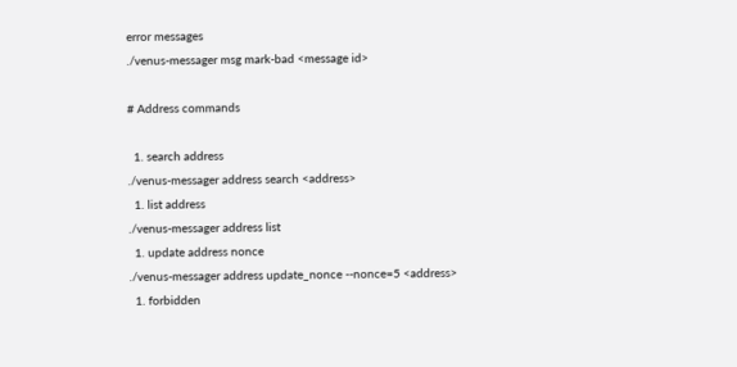error messages
./venus-messager msg mark-bad <message id>

# Address commands

  1. search address
./venus-messager address search <address>
  1. list address
./venus-messager address list
  1. update address nonce
./venus-messager address update_nonce --nonce=5 <address>
  1. forbidden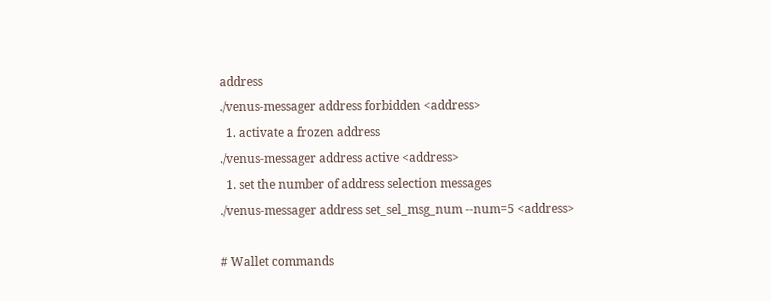address
./venus-messager address forbidden <address>
  1. activate a frozen address
./venus-messager address active <address>
  1. set the number of address selection messages
./venus-messager address set_sel_msg_num --num=5 <address>

# Wallet commands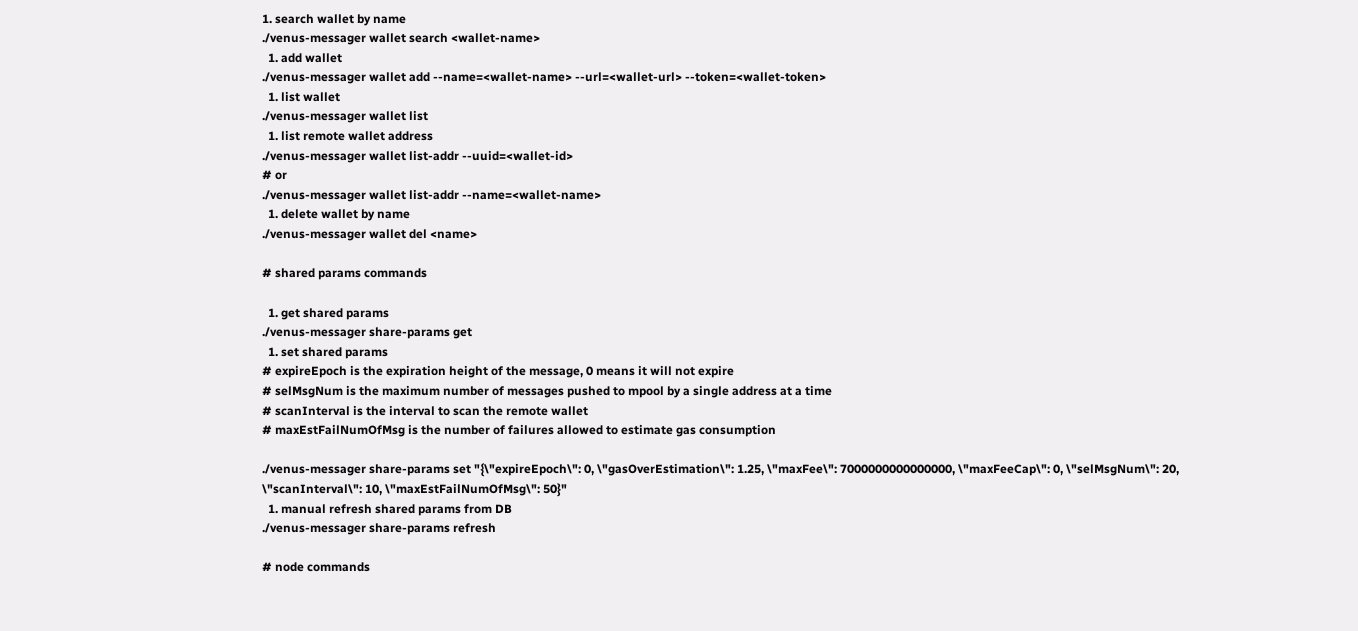1. search wallet by name
./venus-messager wallet search <wallet-name>
  1. add wallet
./venus-messager wallet add --name=<wallet-name> --url=<wallet-url> --token=<wallet-token>
  1. list wallet
./venus-messager wallet list
  1. list remote wallet address
./venus-messager wallet list-addr --uuid=<wallet-id>
# or
./venus-messager wallet list-addr --name=<wallet-name>
  1. delete wallet by name
./venus-messager wallet del <name>

# shared params commands

  1. get shared params
./venus-messager share-params get
  1. set shared params
# expireEpoch is the expiration height of the message, 0 means it will not expire
# selMsgNum is the maximum number of messages pushed to mpool by a single address at a time
# scanInterval is the interval to scan the remote wallet
# maxEstFailNumOfMsg is the number of failures allowed to estimate gas consumption

./venus-messager share-params set "{\"expireEpoch\": 0, \"gasOverEstimation\": 1.25, \"maxFee\": 7000000000000000, \"maxFeeCap\": 0, \"selMsgNum\": 20, \"scanInterval\": 10, \"maxEstFailNumOfMsg\": 50}"
  1. manual refresh shared params from DB
./venus-messager share-params refresh

# node commands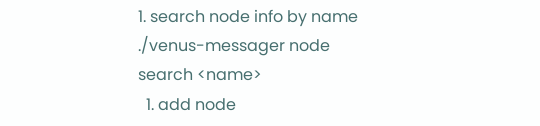1. search node info by name
./venus-messager node search <name>
  1. add node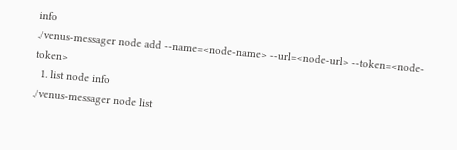info
./venus-messager node add --name=<node-name> --url=<node-url> --token=<node-token>
  1. list node info
./venus-messager node list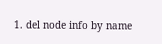1. del node info by name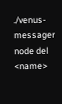./venus-messager node del <name>